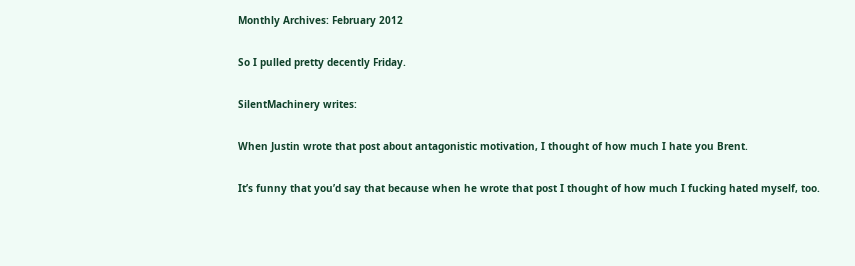Monthly Archives: February 2012

So I pulled pretty decently Friday.

SilentMachinery writes:

When Justin wrote that post about antagonistic motivation, I thought of how much I hate you Brent.

It’s funny that you’d say that because when he wrote that post I thought of how much I fucking hated myself, too.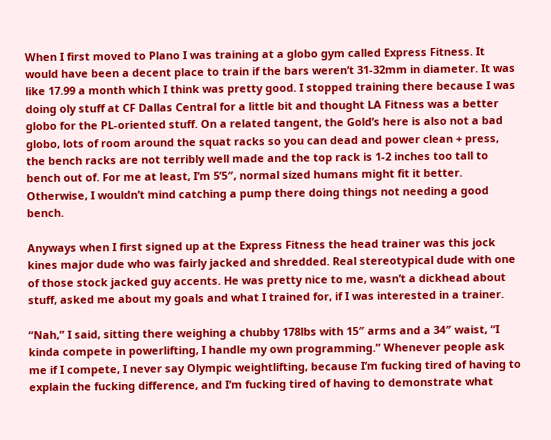When I first moved to Plano I was training at a globo gym called Express Fitness. It would have been a decent place to train if the bars weren’t 31-32mm in diameter. It was like 17.99 a month which I think was pretty good. I stopped training there because I was doing oly stuff at CF Dallas Central for a little bit and thought LA Fitness was a better globo for the PL-oriented stuff. On a related tangent, the Gold’s here is also not a bad globo, lots of room around the squat racks so you can dead and power clean + press, the bench racks are not terribly well made and the top rack is 1-2 inches too tall to bench out of. For me at least, I’m 5’5″, normal sized humans might fit it better. Otherwise, I wouldn’t mind catching a pump there doing things not needing a good bench.

Anyways when I first signed up at the Express Fitness the head trainer was this jock kines major dude who was fairly jacked and shredded. Real stereotypical dude with one of those stock jacked guy accents. He was pretty nice to me, wasn’t a dickhead about stuff, asked me about my goals and what I trained for, if I was interested in a trainer.

“Nah,” I said, sitting there weighing a chubby 178lbs with 15″ arms and a 34″ waist, “I kinda compete in powerlifting, I handle my own programming.” Whenever people ask me if I compete, I never say Olympic weightlifting, because I’m fucking tired of having to explain the fucking difference, and I’m fucking tired of having to demonstrate what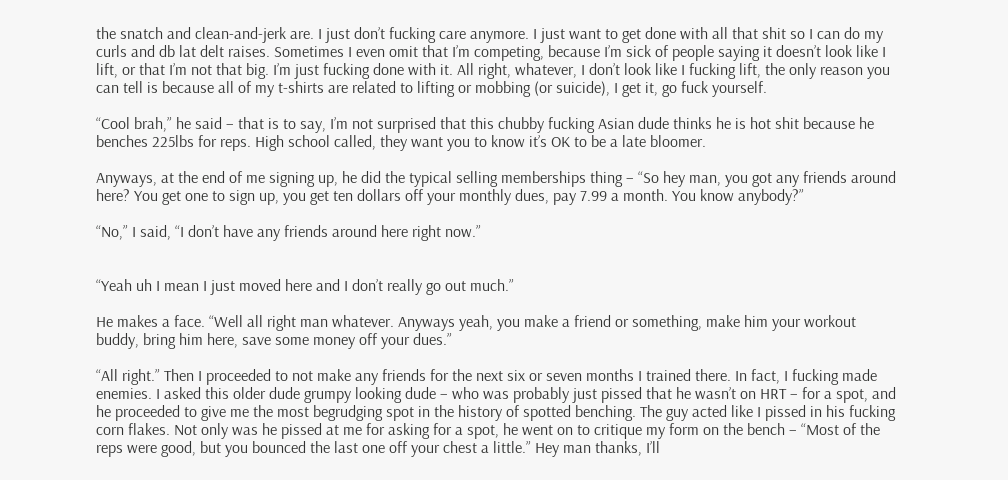the snatch and clean-and-jerk are. I just don’t fucking care anymore. I just want to get done with all that shit so I can do my curls and db lat delt raises. Sometimes I even omit that I’m competing, because I’m sick of people saying it doesn’t look like I lift, or that I’m not that big. I’m just fucking done with it. All right, whatever, I don’t look like I fucking lift, the only reason you can tell is because all of my t-shirts are related to lifting or mobbing (or suicide), I get it, go fuck yourself.

“Cool brah,” he said – that is to say, I’m not surprised that this chubby fucking Asian dude thinks he is hot shit because he benches 225lbs for reps. High school called, they want you to know it’s OK to be a late bloomer.

Anyways, at the end of me signing up, he did the typical selling memberships thing – “So hey man, you got any friends around here? You get one to sign up, you get ten dollars off your monthly dues, pay 7.99 a month. You know anybody?”

“No,” I said, “I don’t have any friends around here right now.”


“Yeah uh I mean I just moved here and I don’t really go out much.”

He makes a face. “Well all right man whatever. Anyways yeah, you make a friend or something, make him your workout buddy, bring him here, save some money off your dues.”

“All right.” Then I proceeded to not make any friends for the next six or seven months I trained there. In fact, I fucking made enemies. I asked this older dude grumpy looking dude – who was probably just pissed that he wasn’t on HRT – for a spot, and he proceeded to give me the most begrudging spot in the history of spotted benching. The guy acted like I pissed in his fucking corn flakes. Not only was he pissed at me for asking for a spot, he went on to critique my form on the bench – “Most of the reps were good, but you bounced the last one off your chest a little.” Hey man thanks, I’ll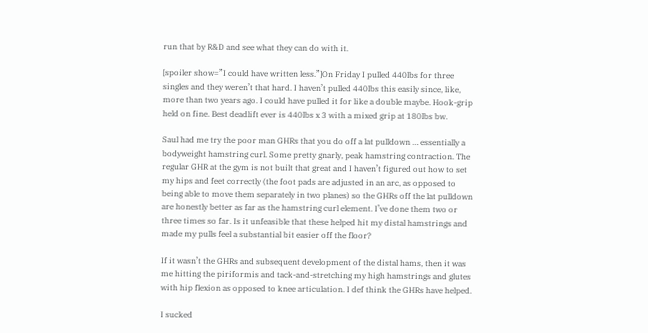run that by R&D and see what they can do with it.

[spoiler show=”I could have written less.”]On Friday I pulled 440lbs for three singles and they weren’t that hard. I haven’t pulled 440lbs this easily since, like, more than two years ago. I could have pulled it for like a double maybe. Hook-grip held on fine. Best deadlift ever is 440lbs x 3 with a mixed grip at 180lbs bw.

Saul had me try the poor man GHRs that you do off a lat pulldown … essentially a bodyweight hamstring curl. Some pretty gnarly, peak hamstring contraction. The regular GHR at the gym is not built that great and I haven’t figured out how to set my hips and feet correctly (the foot pads are adjusted in an arc, as opposed to being able to move them separately in two planes) so the GHRs off the lat pulldown are honestly better as far as the hamstring curl element. I’ve done them two or three times so far. Is it unfeasible that these helped hit my distal hamstrings and made my pulls feel a substantial bit easier off the floor?

If it wasn’t the GHRs and subsequent development of the distal hams, then it was me hitting the piriformis and tack-and-stretching my high hamstrings and glutes with hip flexion as opposed to knee articulation. I def think the GHRs have helped.

I sucked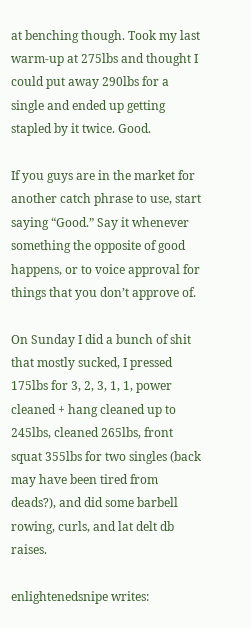at benching though. Took my last warm-up at 275lbs and thought I could put away 290lbs for a single and ended up getting stapled by it twice. Good.

If you guys are in the market for another catch phrase to use, start saying “Good.” Say it whenever something the opposite of good happens, or to voice approval for things that you don’t approve of.

On Sunday I did a bunch of shit that mostly sucked, I pressed 175lbs for 3, 2, 3, 1, 1, power cleaned + hang cleaned up to 245lbs, cleaned 265lbs, front squat 355lbs for two singles (back may have been tired from deads?), and did some barbell rowing, curls, and lat delt db raises.

enlightenedsnipe writes: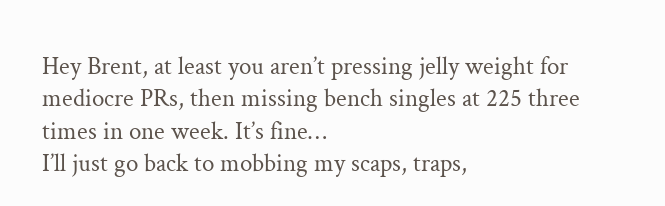Hey Brent, at least you aren’t pressing jelly weight for mediocre PRs, then missing bench singles at 225 three times in one week. It’s fine…
I’ll just go back to mobbing my scaps, traps,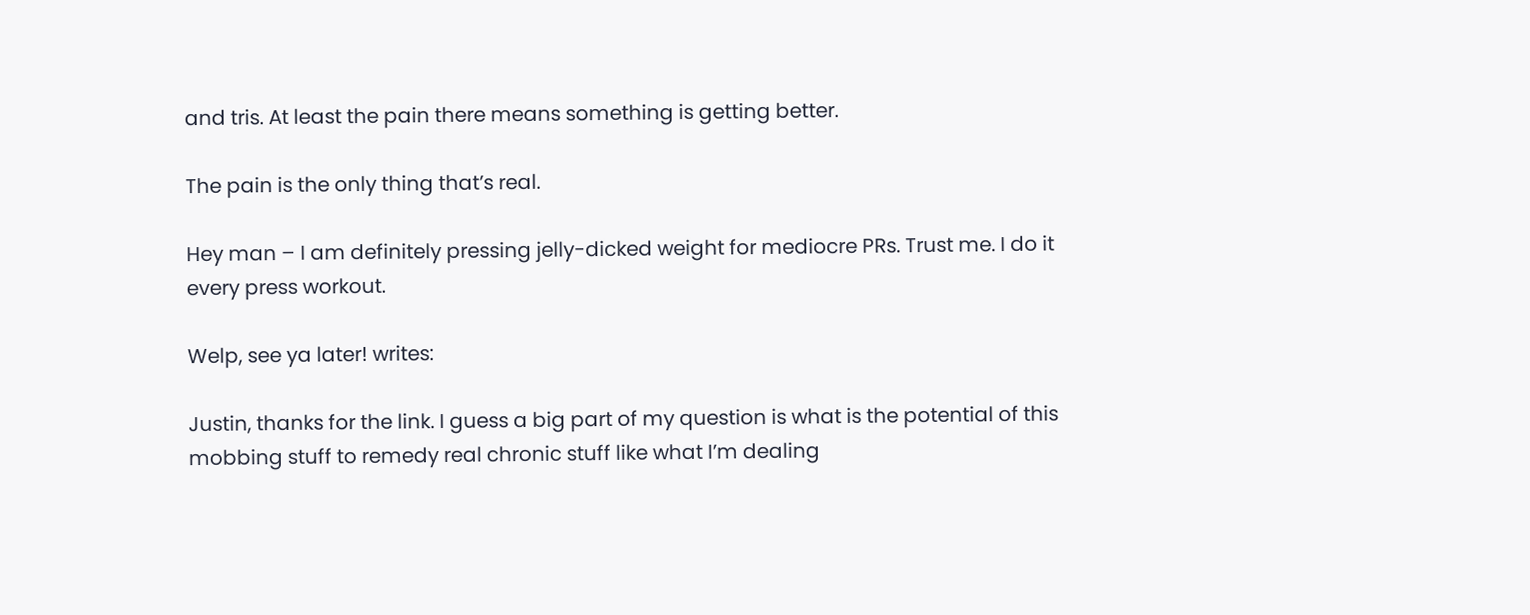and tris. At least the pain there means something is getting better.

The pain is the only thing that’s real.

Hey man – I am definitely pressing jelly-dicked weight for mediocre PRs. Trust me. I do it every press workout.

Welp, see ya later! writes:

Justin, thanks for the link. I guess a big part of my question is what is the potential of this mobbing stuff to remedy real chronic stuff like what I’m dealing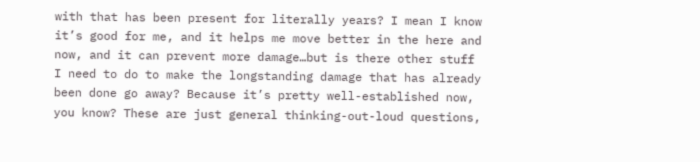with that has been present for literally years? I mean I know it’s good for me, and it helps me move better in the here and now, and it can prevent more damage…but is there other stuff I need to do to make the longstanding damage that has already been done go away? Because it’s pretty well-established now, you know? These are just general thinking-out-loud questions,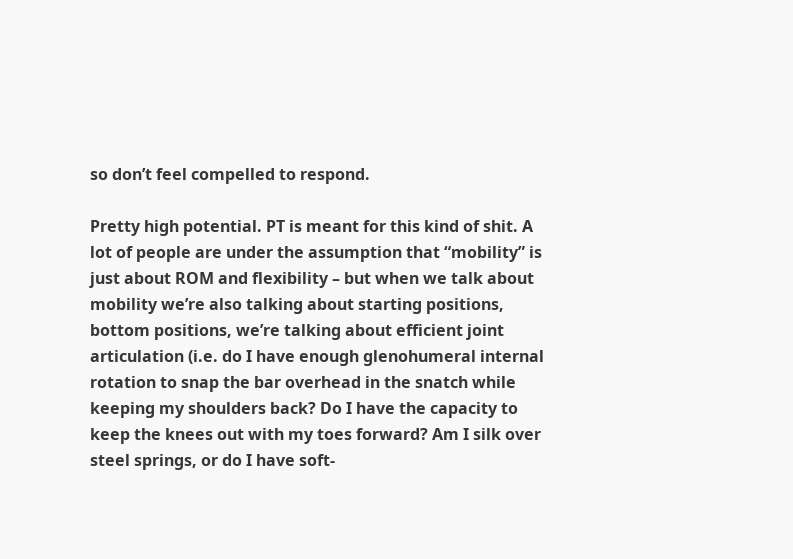so don’t feel compelled to respond.

Pretty high potential. PT is meant for this kind of shit. A lot of people are under the assumption that “mobility” is just about ROM and flexibility – but when we talk about mobility we’re also talking about starting positions, bottom positions, we’re talking about efficient joint articulation (i.e. do I have enough glenohumeral internal rotation to snap the bar overhead in the snatch while keeping my shoulders back? Do I have the capacity to keep the knees out with my toes forward? Am I silk over steel springs, or do I have soft-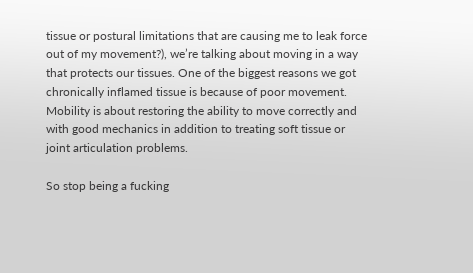tissue or postural limitations that are causing me to leak force out of my movement?), we’re talking about moving in a way that protects our tissues. One of the biggest reasons we got chronically inflamed tissue is because of poor movement. Mobility is about restoring the ability to move correctly and with good mechanics in addition to treating soft tissue or joint articulation problems.

So stop being a fucking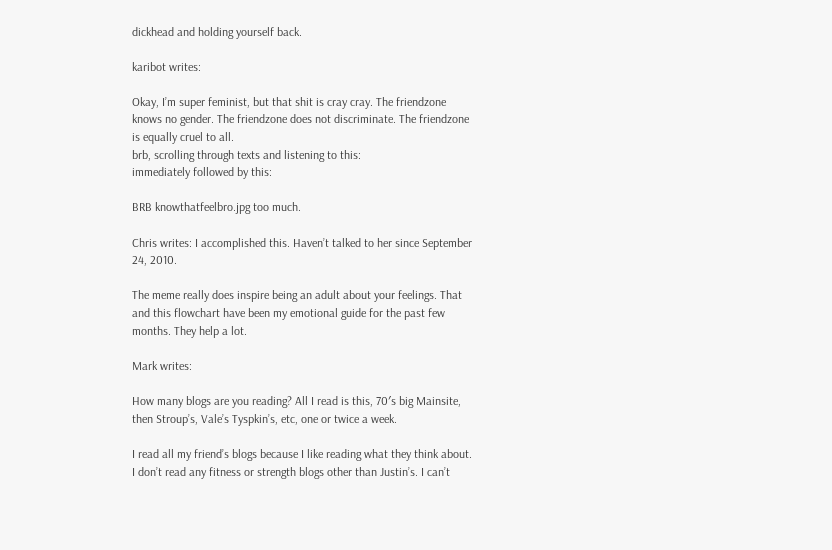dickhead and holding yourself back.

karibot writes:

Okay, I’m super feminist, but that shit is cray cray. The friendzone knows no gender. The friendzone does not discriminate. The friendzone is equally cruel to all.
brb, scrolling through texts and listening to this:
immediately followed by this:

BRB knowthatfeelbro.jpg too much.

Chris writes: I accomplished this. Haven’t talked to her since September 24, 2010.

The meme really does inspire being an adult about your feelings. That and this flowchart have been my emotional guide for the past few months. They help a lot.

Mark writes:

How many blogs are you reading? All I read is this, 70′s big Mainsite, then Stroup’s, Vale’s Tyspkin’s, etc, one or twice a week.

I read all my friend’s blogs because I like reading what they think about. I don’t read any fitness or strength blogs other than Justin’s. I can’t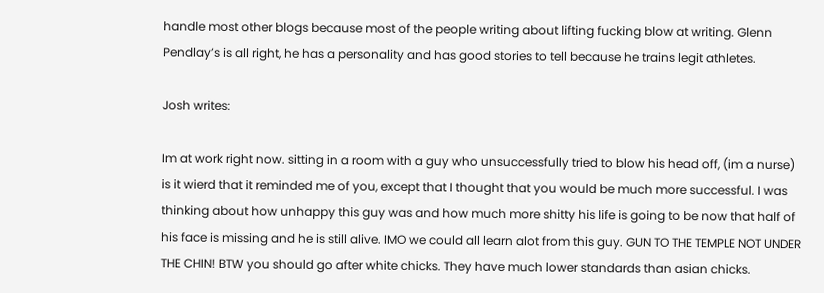handle most other blogs because most of the people writing about lifting fucking blow at writing. Glenn Pendlay’s is all right, he has a personality and has good stories to tell because he trains legit athletes.

Josh writes:

Im at work right now. sitting in a room with a guy who unsuccessfully tried to blow his head off, (im a nurse) is it wierd that it reminded me of you, except that I thought that you would be much more successful. I was thinking about how unhappy this guy was and how much more shitty his life is going to be now that half of his face is missing and he is still alive. IMO we could all learn alot from this guy. GUN TO THE TEMPLE NOT UNDER THE CHIN! BTW you should go after white chicks. They have much lower standards than asian chicks.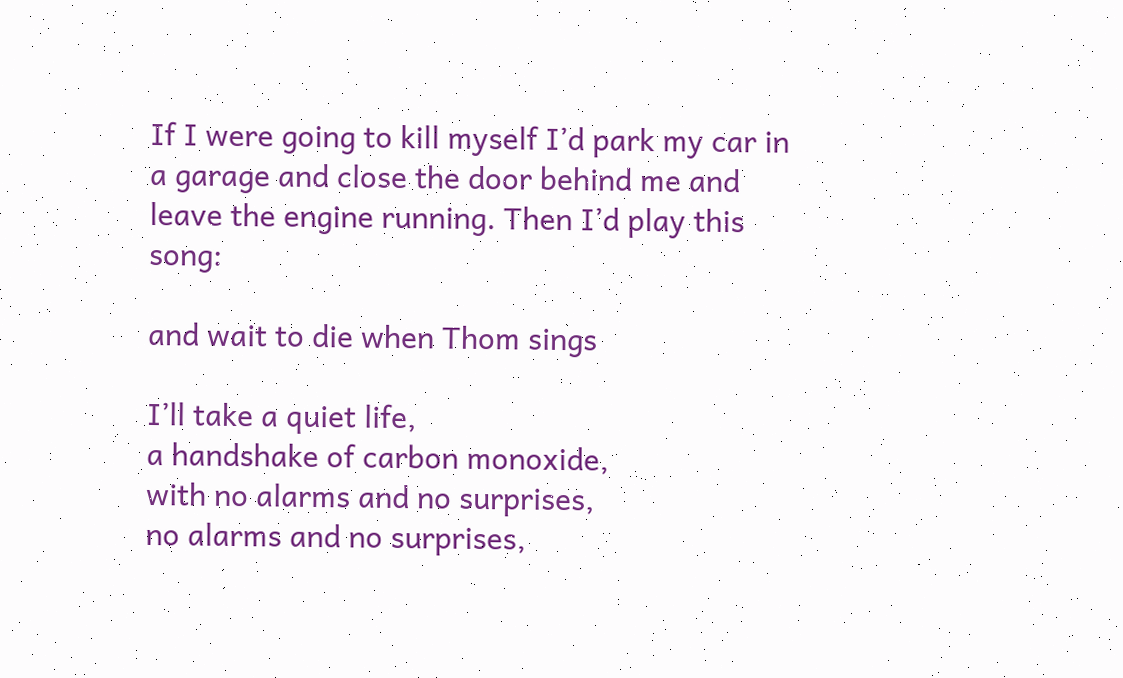If I were going to kill myself I’d park my car in a garage and close the door behind me and leave the engine running. Then I’d play this song:

and wait to die when Thom sings

I’ll take a quiet life,
a handshake of carbon monoxide,
with no alarms and no surprises,
no alarms and no surprises,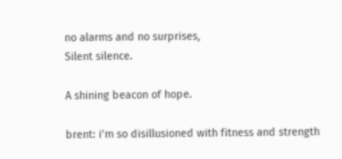no alarms and no surprises,
Silent silence.

A shining beacon of hope.

brent: i’m so disillusioned with fitness and strength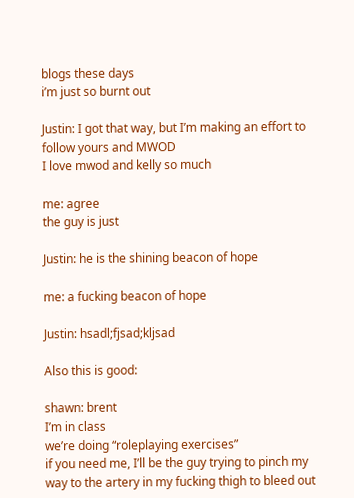blogs these days
i’m just so burnt out

Justin: I got that way, but I’m making an effort to follow yours and MWOD
I love mwod and kelly so much

me: agree
the guy is just

Justin: he is the shining beacon of hope

me: a fucking beacon of hope

Justin: hsadl;fjsad;kljsad

Also this is good:

shawn: brent
I’m in class
we’re doing “roleplaying exercises”
if you need me, I’ll be the guy trying to pinch my way to the artery in my fucking thigh to bleed out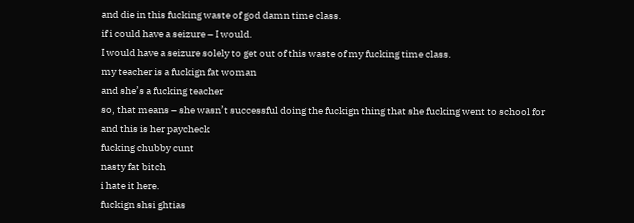and die in this fucking waste of god damn time class.
if i could have a seizure – I would.
I would have a seizure solely to get out of this waste of my fucking time class.
my teacher is a fuckign fat woman
and she’s a fucking teacher
so, that means – she wasn’t successful doing the fuckign thing that she fucking went to school for
and this is her paycheck
fucking chubby cunt
nasty fat bitch
i hate it here.
fuckign shsi ghtias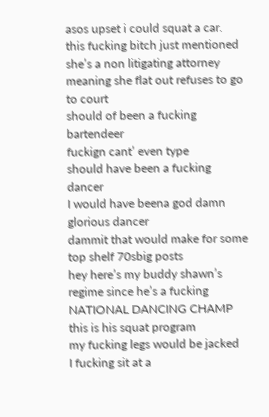asos upset i could squat a car.
this fucking bitch just mentioned she’s a non litigating attorney
meaning she flat out refuses to go to court
should of been a fucking bartendeer
fuckign cant’ even type
should have been a fucking dancer
I would have beena god damn glorious dancer
dammit that would make for some top shelf 70sbig posts
hey here’s my buddy shawn’s regime since he’s a fucking NATIONAL DANCING CHAMP
this is his squat program
my fucking legs would be jacked
I fucking sit at a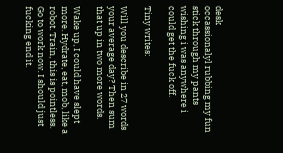desk
occassionalyl rubbing my fun stick through my pants wishing i was anywhere i could get the fuck off.

Tiny writes:

Will you describe in 27 words your average day? Then sum that up in two more words.

Wake up, I could have slept more. Hydrate, eat, mob, like a robot. Train, this is pointless. Go to work now. I should just fucking end it.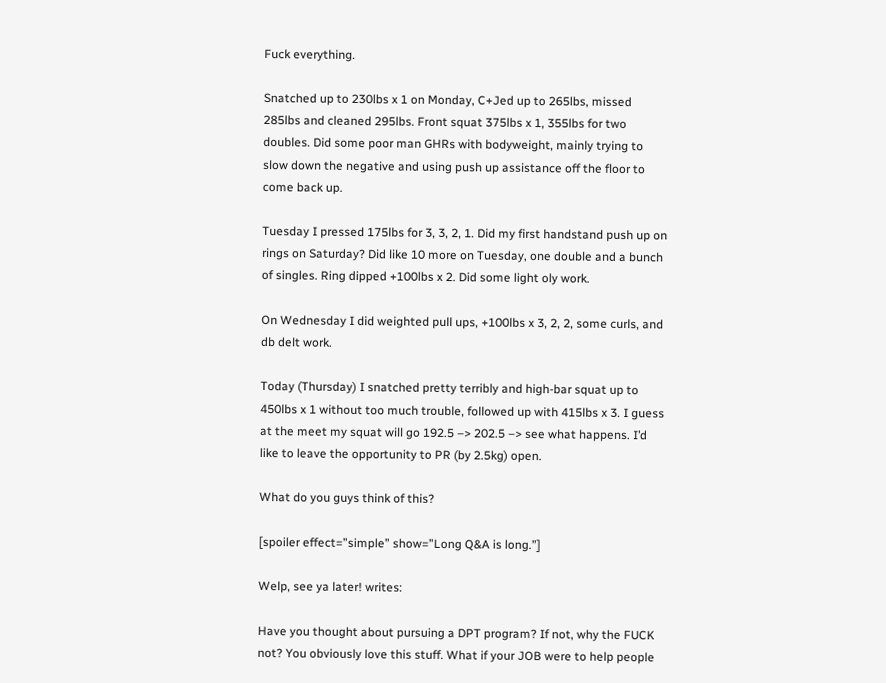Fuck everything.

Snatched up to 230lbs x 1 on Monday, C+Jed up to 265lbs, missed 285lbs and cleaned 295lbs. Front squat 375lbs x 1, 355lbs for two doubles. Did some poor man GHRs with bodyweight, mainly trying to slow down the negative and using push up assistance off the floor to come back up.

Tuesday I pressed 175lbs for 3, 3, 2, 1. Did my first handstand push up on rings on Saturday? Did like 10 more on Tuesday, one double and a bunch of singles. Ring dipped +100lbs x 2. Did some light oly work.

On Wednesday I did weighted pull ups, +100lbs x 3, 2, 2, some curls, and db delt work.

Today (Thursday) I snatched pretty terribly and high-bar squat up to 450lbs x 1 without too much trouble, followed up with 415lbs x 3. I guess at the meet my squat will go 192.5 –> 202.5 –> see what happens. I’d like to leave the opportunity to PR (by 2.5kg) open.

What do you guys think of this?

[spoiler effect=”simple” show=”Long Q&A is long.”]

Welp, see ya later! writes:

Have you thought about pursuing a DPT program? If not, why the FUCK not? You obviously love this stuff. What if your JOB were to help people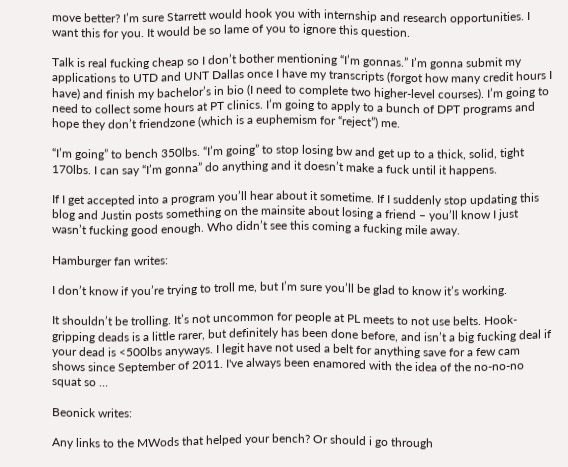move better? I’m sure Starrett would hook you with internship and research opportunities. I want this for you. It would be so lame of you to ignore this question.

Talk is real fucking cheap so I don’t bother mentioning “I’m gonnas.” I’m gonna submit my applications to UTD and UNT Dallas once I have my transcripts (forgot how many credit hours I have) and finish my bachelor’s in bio (I need to complete two higher-level courses). I’m going to need to collect some hours at PT clinics. I’m going to apply to a bunch of DPT programs and hope they don’t friendzone (which is a euphemism for “reject”) me.

“I’m going” to bench 350lbs. “I’m going” to stop losing bw and get up to a thick, solid, tight 170lbs. I can say “I’m gonna” do anything and it doesn’t make a fuck until it happens.

If I get accepted into a program you’ll hear about it sometime. If I suddenly stop updating this blog and Justin posts something on the mainsite about losing a friend – you’ll know I just wasn’t fucking good enough. Who didn’t see this coming a fucking mile away.

Hamburger fan writes:

I don’t know if you’re trying to troll me, but I’m sure you’ll be glad to know it’s working.

It shouldn’t be trolling. It’s not uncommon for people at PL meets to not use belts. Hook-gripping deads is a little rarer, but definitely has been done before, and isn’t a big fucking deal if your dead is <500lbs anyways. I legit have not used a belt for anything save for a few cam shows since September of 2011. I've always been enamored with the idea of the no-no-no squat so …

Beonick writes:

Any links to the MWods that helped your bench? Or should i go through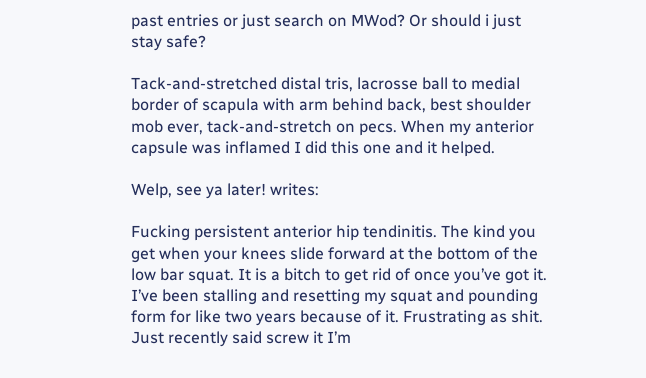past entries or just search on MWod? Or should i just stay safe?

Tack-and-stretched distal tris, lacrosse ball to medial border of scapula with arm behind back, best shoulder mob ever, tack-and-stretch on pecs. When my anterior capsule was inflamed I did this one and it helped.

Welp, see ya later! writes:

Fucking persistent anterior hip tendinitis. The kind you get when your knees slide forward at the bottom of the low bar squat. It is a bitch to get rid of once you’ve got it. I’ve been stalling and resetting my squat and pounding form for like two years because of it. Frustrating as shit. Just recently said screw it I’m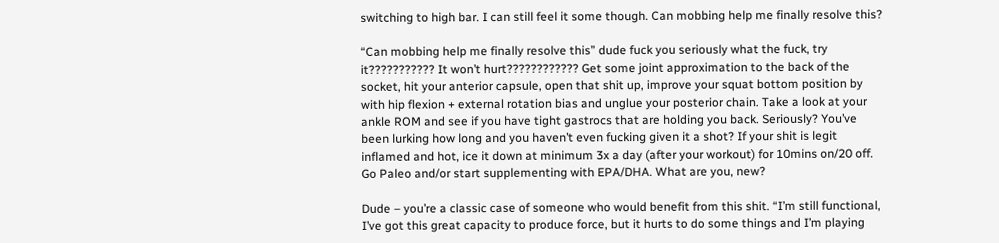switching to high bar. I can still feel it some though. Can mobbing help me finally resolve this?

“Can mobbing help me finally resolve this” dude fuck you seriously what the fuck, try it??????????? It won’t hurt???????????? Get some joint approximation to the back of the socket, hit your anterior capsule, open that shit up, improve your squat bottom position by with hip flexion + external rotation bias and unglue your posterior chain. Take a look at your ankle ROM and see if you have tight gastrocs that are holding you back. Seriously? You’ve been lurking how long and you haven’t even fucking given it a shot? If your shit is legit inflamed and hot, ice it down at minimum 3x a day (after your workout) for 10mins on/20 off. Go Paleo and/or start supplementing with EPA/DHA. What are you, new?

Dude – you’re a classic case of someone who would benefit from this shit. “I’m still functional, I’ve got this great capacity to produce force, but it hurts to do some things and I’m playing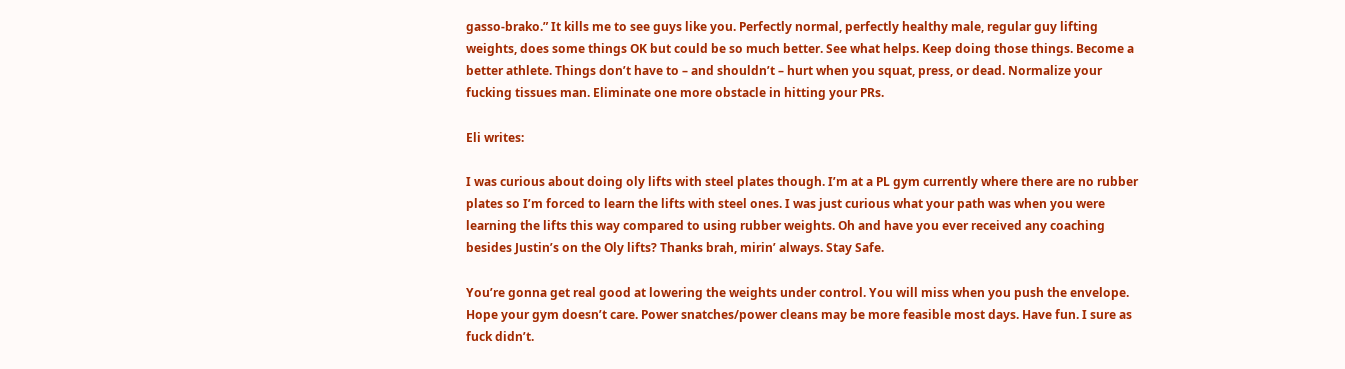gasso-brako.” It kills me to see guys like you. Perfectly normal, perfectly healthy male, regular guy lifting weights, does some things OK but could be so much better. See what helps. Keep doing those things. Become a better athlete. Things don’t have to – and shouldn’t – hurt when you squat, press, or dead. Normalize your fucking tissues man. Eliminate one more obstacle in hitting your PRs.

Eli writes:

I was curious about doing oly lifts with steel plates though. I’m at a PL gym currently where there are no rubber plates so I’m forced to learn the lifts with steel ones. I was just curious what your path was when you were learning the lifts this way compared to using rubber weights. Oh and have you ever received any coaching besides Justin’s on the Oly lifts? Thanks brah, mirin’ always. Stay Safe.

You’re gonna get real good at lowering the weights under control. You will miss when you push the envelope. Hope your gym doesn’t care. Power snatches/power cleans may be more feasible most days. Have fun. I sure as fuck didn’t.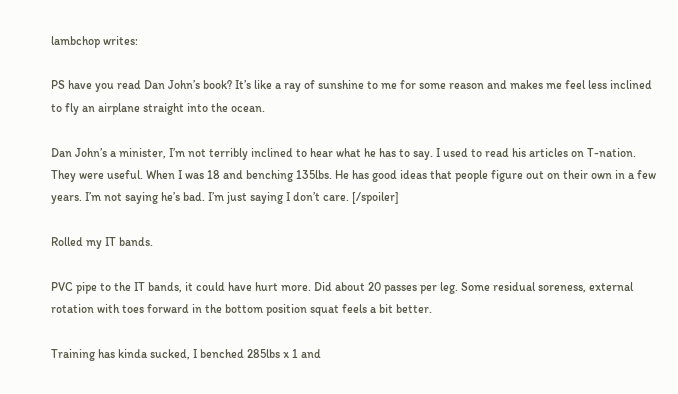lambchop writes:

PS have you read Dan John’s book? It’s like a ray of sunshine to me for some reason and makes me feel less inclined to fly an airplane straight into the ocean.

Dan John’s a minister, I’m not terribly inclined to hear what he has to say. I used to read his articles on T-nation. They were useful. When I was 18 and benching 135lbs. He has good ideas that people figure out on their own in a few years. I’m not saying he’s bad. I’m just saying I don’t care. [/spoiler]

Rolled my IT bands.

PVC pipe to the IT bands, it could have hurt more. Did about 20 passes per leg. Some residual soreness, external rotation with toes forward in the bottom position squat feels a bit better.

Training has kinda sucked, I benched 285lbs x 1 and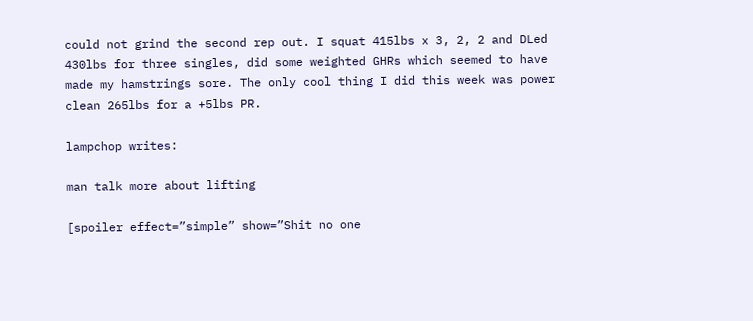could not grind the second rep out. I squat 415lbs x 3, 2, 2 and DLed 430lbs for three singles, did some weighted GHRs which seemed to have made my hamstrings sore. The only cool thing I did this week was power clean 265lbs for a +5lbs PR.

lampchop writes:

man talk more about lifting

[spoiler effect=”simple” show=”Shit no one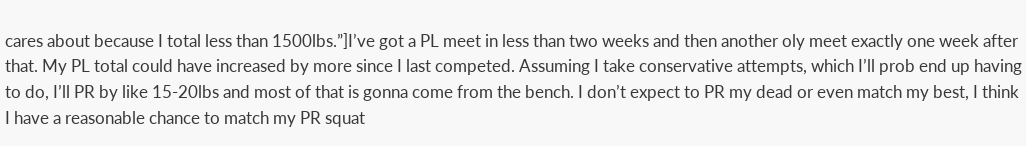cares about because I total less than 1500lbs.”]I’ve got a PL meet in less than two weeks and then another oly meet exactly one week after that. My PL total could have increased by more since I last competed. Assuming I take conservative attempts, which I’ll prob end up having to do, I’ll PR by like 15-20lbs and most of that is gonna come from the bench. I don’t expect to PR my dead or even match my best, I think I have a reasonable chance to match my PR squat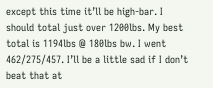except this time it’ll be high-bar. I should total just over 1200lbs. My best total is 1194lbs @ 180lbs bw. I went 462/275/457. I’ll be a little sad if I don’t beat that at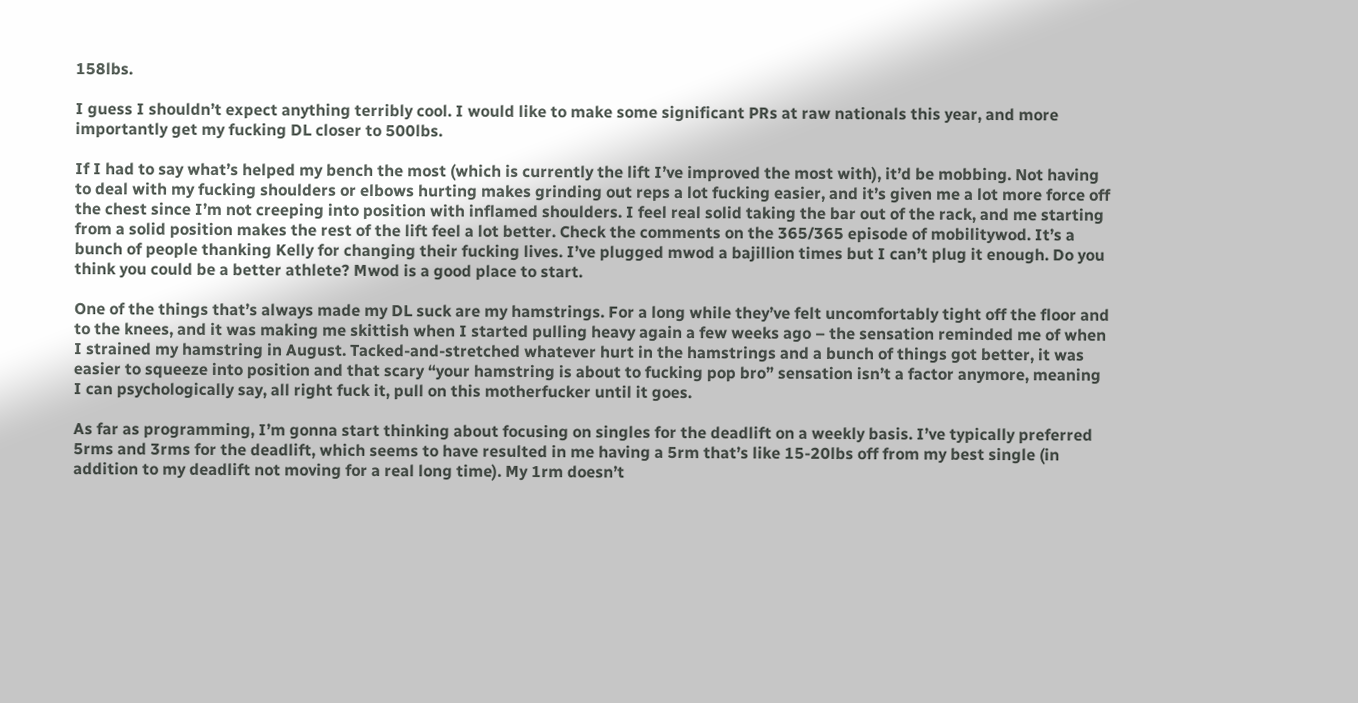158lbs.

I guess I shouldn’t expect anything terribly cool. I would like to make some significant PRs at raw nationals this year, and more importantly get my fucking DL closer to 500lbs.

If I had to say what’s helped my bench the most (which is currently the lift I’ve improved the most with), it’d be mobbing. Not having to deal with my fucking shoulders or elbows hurting makes grinding out reps a lot fucking easier, and it’s given me a lot more force off the chest since I’m not creeping into position with inflamed shoulders. I feel real solid taking the bar out of the rack, and me starting from a solid position makes the rest of the lift feel a lot better. Check the comments on the 365/365 episode of mobilitywod. It’s a bunch of people thanking Kelly for changing their fucking lives. I’ve plugged mwod a bajillion times but I can’t plug it enough. Do you think you could be a better athlete? Mwod is a good place to start.

One of the things that’s always made my DL suck are my hamstrings. For a long while they’ve felt uncomfortably tight off the floor and to the knees, and it was making me skittish when I started pulling heavy again a few weeks ago – the sensation reminded me of when I strained my hamstring in August. Tacked-and-stretched whatever hurt in the hamstrings and a bunch of things got better, it was easier to squeeze into position and that scary “your hamstring is about to fucking pop bro” sensation isn’t a factor anymore, meaning I can psychologically say, all right fuck it, pull on this motherfucker until it goes.

As far as programming, I’m gonna start thinking about focusing on singles for the deadlift on a weekly basis. I’ve typically preferred 5rms and 3rms for the deadlift, which seems to have resulted in me having a 5rm that’s like 15-20lbs off from my best single (in addition to my deadlift not moving for a real long time). My 1rm doesn’t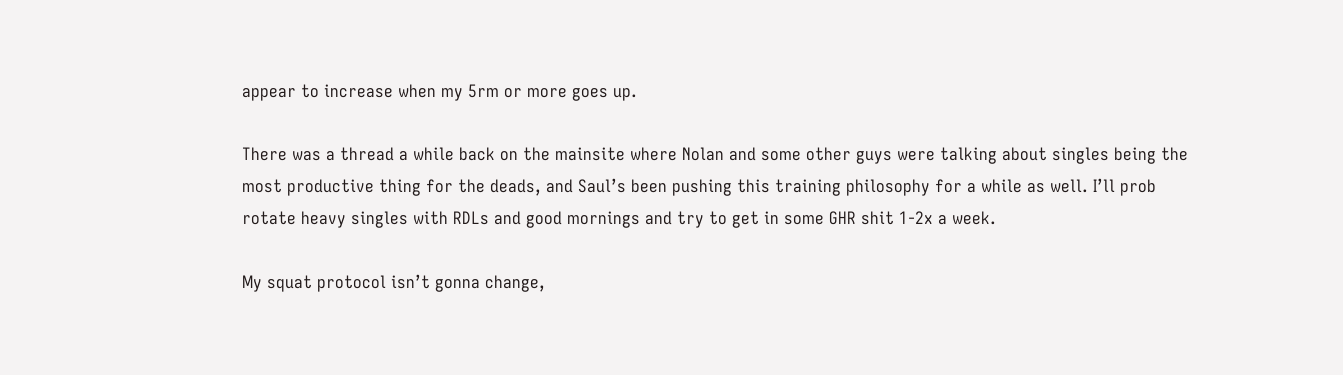appear to increase when my 5rm or more goes up.

There was a thread a while back on the mainsite where Nolan and some other guys were talking about singles being the most productive thing for the deads, and Saul’s been pushing this training philosophy for a while as well. I’ll prob rotate heavy singles with RDLs and good mornings and try to get in some GHR shit 1-2x a week.

My squat protocol isn’t gonna change,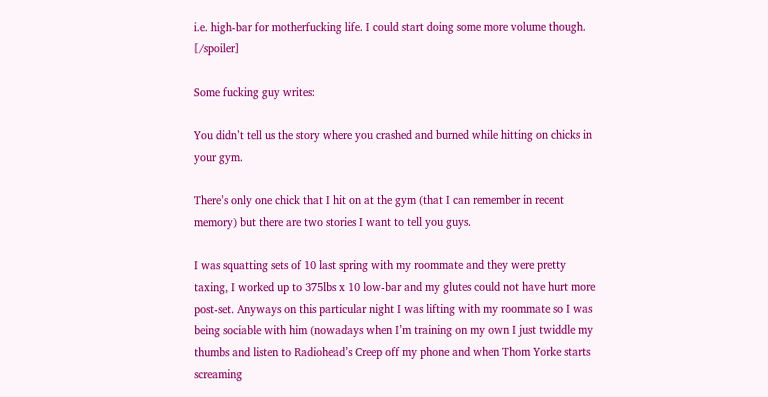i.e. high-bar for motherfucking life. I could start doing some more volume though. [/spoiler]

Some fucking guy writes:

You didn’t tell us the story where you crashed and burned while hitting on chicks in your gym.

There’s only one chick that I hit on at the gym (that I can remember in recent memory) but there are two stories I want to tell you guys.

I was squatting sets of 10 last spring with my roommate and they were pretty taxing, I worked up to 375lbs x 10 low-bar and my glutes could not have hurt more post-set. Anyways on this particular night I was lifting with my roommate so I was being sociable with him (nowadays when I’m training on my own I just twiddle my thumbs and listen to Radiohead’s Creep off my phone and when Thom Yorke starts screaming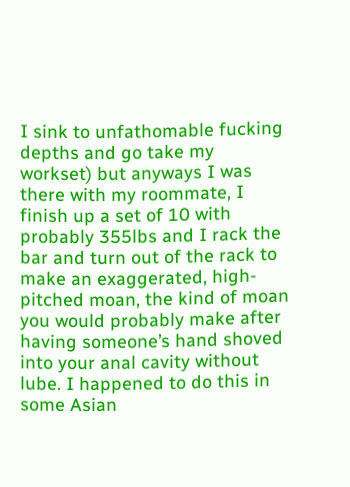I sink to unfathomable fucking depths and go take my workset) but anyways I was there with my roommate, I finish up a set of 10 with probably 355lbs and I rack the bar and turn out of the rack to make an exaggerated, high-pitched moan, the kind of moan you would probably make after having someone’s hand shoved into your anal cavity without lube. I happened to do this in some Asian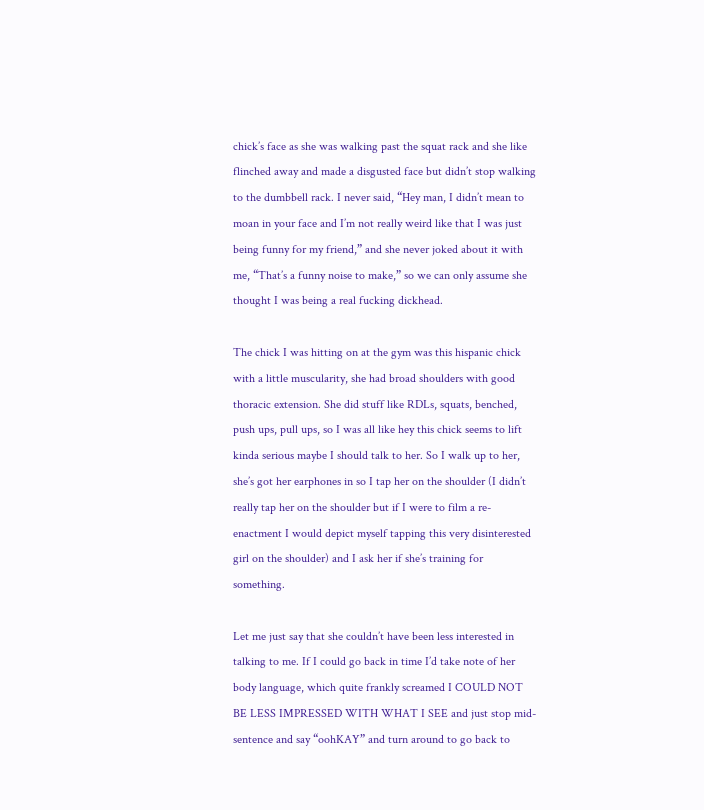chick’s face as she was walking past the squat rack and she like flinched away and made a disgusted face but didn’t stop walking to the dumbbell rack. I never said, “Hey man, I didn’t mean to moan in your face and I’m not really weird like that I was just being funny for my friend,” and she never joked about it with me, “That’s a funny noise to make,” so we can only assume she thought I was being a real fucking dickhead.

The chick I was hitting on at the gym was this hispanic chick with a little muscularity, she had broad shoulders with good thoracic extension. She did stuff like RDLs, squats, benched, push ups, pull ups, so I was all like hey this chick seems to lift kinda serious maybe I should talk to her. So I walk up to her, she’s got her earphones in so I tap her on the shoulder (I didn’t really tap her on the shoulder but if I were to film a re-enactment I would depict myself tapping this very disinterested girl on the shoulder) and I ask her if she’s training for something.

Let me just say that she couldn’t have been less interested in talking to me. If I could go back in time I’d take note of her body language, which quite frankly screamed I COULD NOT BE LESS IMPRESSED WITH WHAT I SEE and just stop mid-sentence and say “oohKAY” and turn around to go back to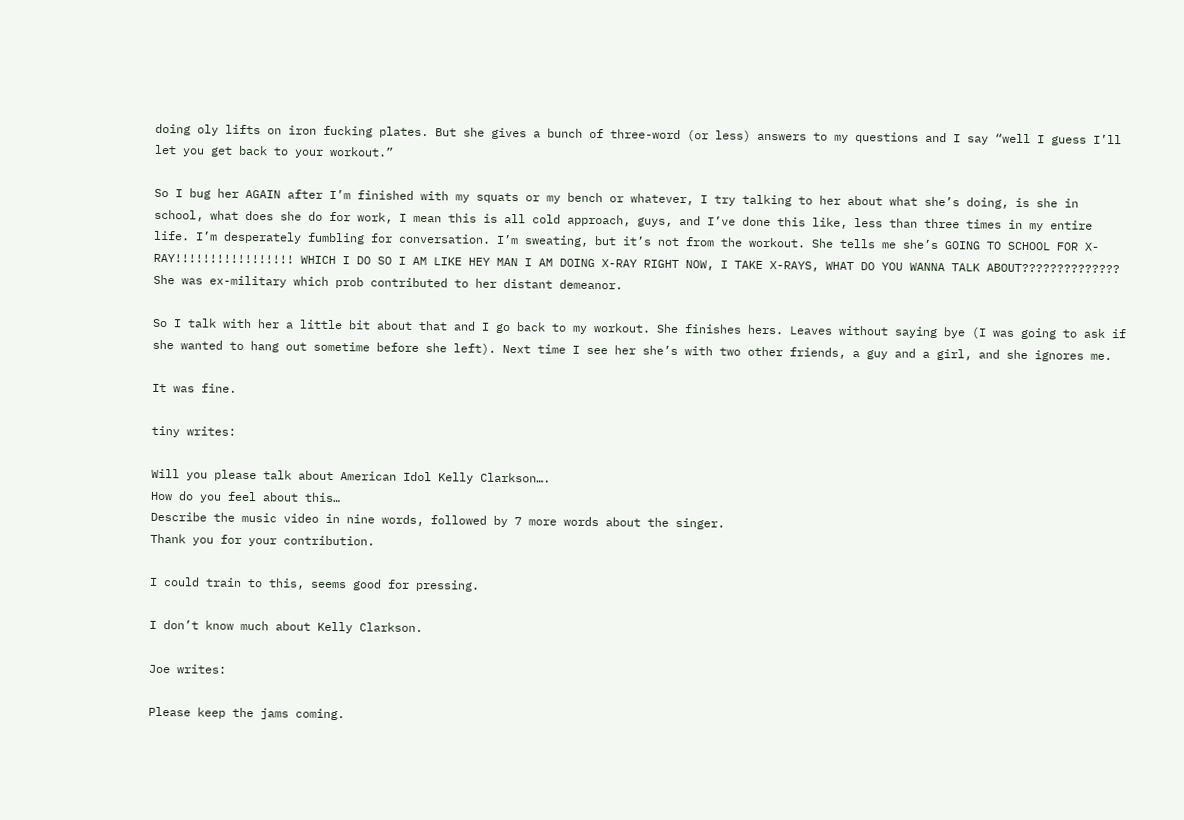doing oly lifts on iron fucking plates. But she gives a bunch of three-word (or less) answers to my questions and I say “well I guess I’ll let you get back to your workout.”

So I bug her AGAIN after I’m finished with my squats or my bench or whatever, I try talking to her about what she’s doing, is she in school, what does she do for work, I mean this is all cold approach, guys, and I’ve done this like, less than three times in my entire life. I’m desperately fumbling for conversation. I’m sweating, but it’s not from the workout. She tells me she’s GOING TO SCHOOL FOR X-RAY!!!!!!!!!!!!!!!!! WHICH I DO SO I AM LIKE HEY MAN I AM DOING X-RAY RIGHT NOW, I TAKE X-RAYS, WHAT DO YOU WANNA TALK ABOUT?????????????? She was ex-military which prob contributed to her distant demeanor.

So I talk with her a little bit about that and I go back to my workout. She finishes hers. Leaves without saying bye (I was going to ask if she wanted to hang out sometime before she left). Next time I see her she’s with two other friends, a guy and a girl, and she ignores me.

It was fine.

tiny writes:

Will you please talk about American Idol Kelly Clarkson….
How do you feel about this…
Describe the music video in nine words, followed by 7 more words about the singer.
Thank you for your contribution.

I could train to this, seems good for pressing.

I don’t know much about Kelly Clarkson.

Joe writes:

Please keep the jams coming.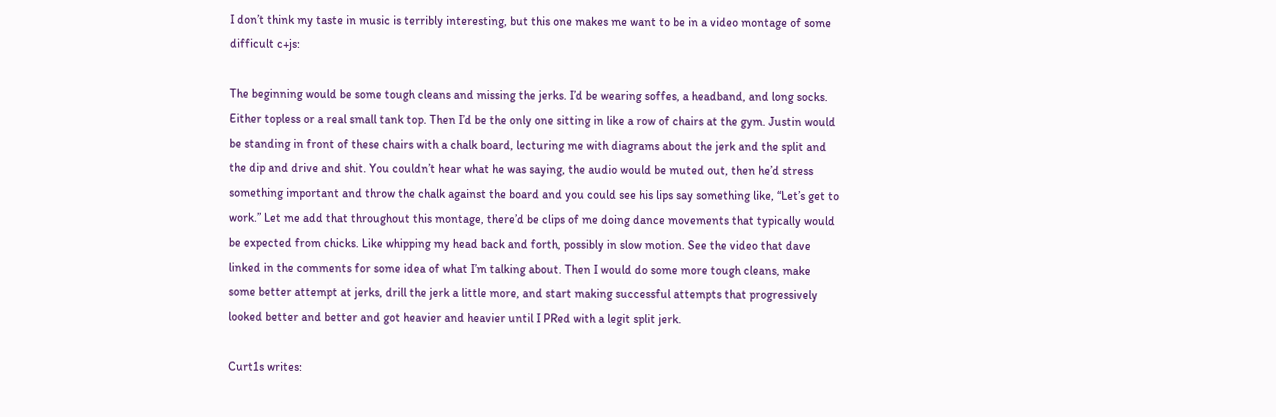I don’t think my taste in music is terribly interesting, but this one makes me want to be in a video montage of some difficult c+js:

The beginning would be some tough cleans and missing the jerks. I’d be wearing soffes, a headband, and long socks. Either topless or a real small tank top. Then I’d be the only one sitting in like a row of chairs at the gym. Justin would be standing in front of these chairs with a chalk board, lecturing me with diagrams about the jerk and the split and the dip and drive and shit. You couldn’t hear what he was saying, the audio would be muted out, then he’d stress something important and throw the chalk against the board and you could see his lips say something like, “Let’s get to work.” Let me add that throughout this montage, there’d be clips of me doing dance movements that typically would be expected from chicks. Like whipping my head back and forth, possibly in slow motion. See the video that dave linked in the comments for some idea of what I’m talking about. Then I would do some more tough cleans, make some better attempt at jerks, drill the jerk a little more, and start making successful attempts that progressively looked better and better and got heavier and heavier until I PRed with a legit split jerk.

Curt1s writes: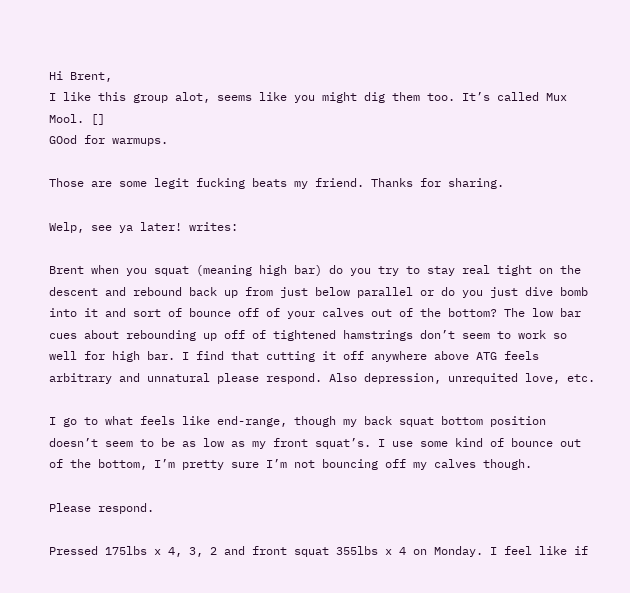Hi Brent,
I like this group alot, seems like you might dig them too. It’s called Mux Mool. []
GOod for warmups.

Those are some legit fucking beats my friend. Thanks for sharing.

Welp, see ya later! writes:

Brent when you squat (meaning high bar) do you try to stay real tight on the descent and rebound back up from just below parallel or do you just dive bomb into it and sort of bounce off of your calves out of the bottom? The low bar cues about rebounding up off of tightened hamstrings don’t seem to work so well for high bar. I find that cutting it off anywhere above ATG feels arbitrary and unnatural please respond. Also depression, unrequited love, etc.

I go to what feels like end-range, though my back squat bottom position doesn’t seem to be as low as my front squat’s. I use some kind of bounce out of the bottom, I’m pretty sure I’m not bouncing off my calves though.

Please respond.

Pressed 175lbs x 4, 3, 2 and front squat 355lbs x 4 on Monday. I feel like if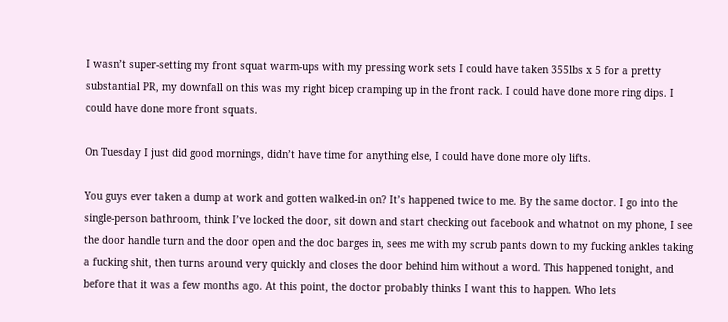I wasn’t super-setting my front squat warm-ups with my pressing work sets I could have taken 355lbs x 5 for a pretty substantial PR, my downfall on this was my right bicep cramping up in the front rack. I could have done more ring dips. I could have done more front squats.

On Tuesday I just did good mornings, didn’t have time for anything else, I could have done more oly lifts.

You guys ever taken a dump at work and gotten walked-in on? It’s happened twice to me. By the same doctor. I go into the single-person bathroom, think I’ve locked the door, sit down and start checking out facebook and whatnot on my phone, I see the door handle turn and the door open and the doc barges in, sees me with my scrub pants down to my fucking ankles taking a fucking shit, then turns around very quickly and closes the door behind him without a word. This happened tonight, and before that it was a few months ago. At this point, the doctor probably thinks I want this to happen. Who lets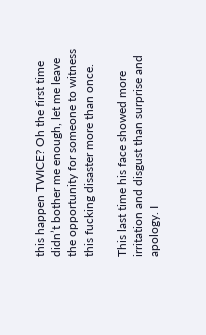this happen TWICE? Oh the first time didn’t bother me enough, let me leave the opportunity for someone to witness this fucking disaster more than once.

This last time his face showed more irritation and disgust than surprise and apology. I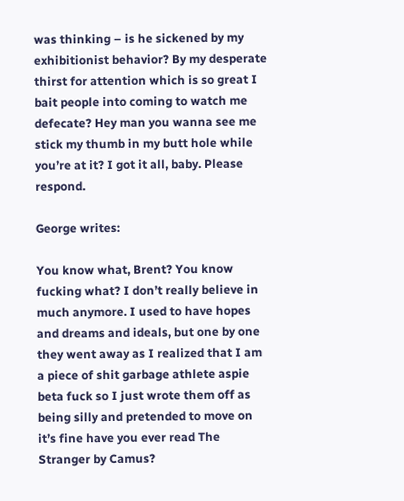was thinking – is he sickened by my exhibitionist behavior? By my desperate thirst for attention which is so great I bait people into coming to watch me defecate? Hey man you wanna see me stick my thumb in my butt hole while you’re at it? I got it all, baby. Please respond.

George writes:

You know what, Brent? You know fucking what? I don’t really believe in much anymore. I used to have hopes and dreams and ideals, but one by one they went away as I realized that I am a piece of shit garbage athlete aspie beta fuck so I just wrote them off as being silly and pretended to move on it’s fine have you ever read The Stranger by Camus?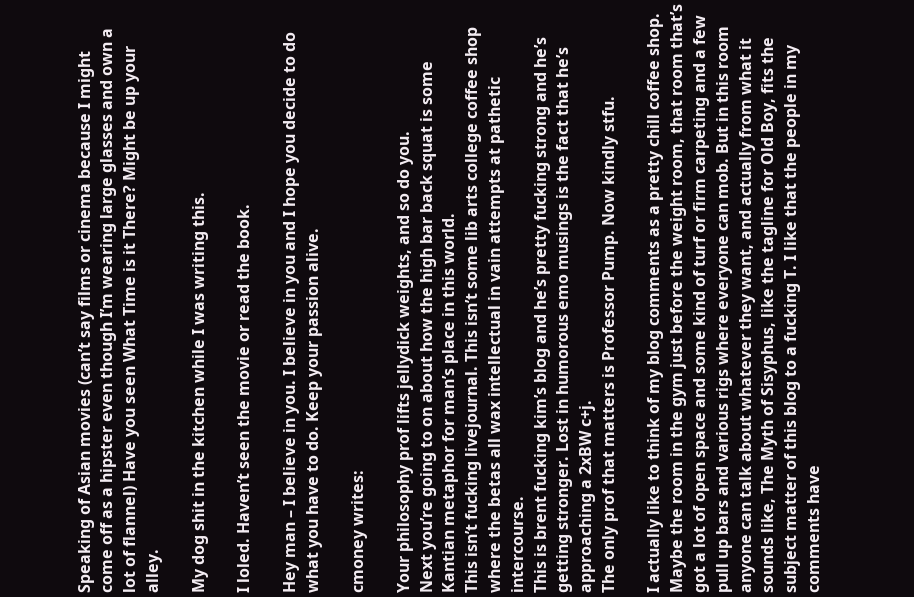Speaking of Asian movies (can’t say films or cinema because I might come off as a hipster even though I’m wearing large glasses and own a lot of flannel) Have you seen What Time is it There? Might be up your alley.

My dog shit in the kitchen while I was writing this.

I loled. Haven’t seen the movie or read the book.

Hey man – I believe in you. I believe in you and I hope you decide to do what you have to do. Keep your passion alive.

cmoney writes:

Your philosophy prof lifts jellydick weights, and so do you.
Next you’re going to on about how the high bar back squat is some Kantian metaphor for man’s place in this world.
This isn’t fucking livejournal. This isn’t some lib arts college coffee shop where the betas all wax intellectual in vain attempts at pathetic intercourse.
This is brent fucking kim’s blog and he’s pretty fucking strong and he’s getting stronger. Lost in humorous emo musings is the fact that he’s approaching a 2xBW c+j.
The only prof that matters is Professor Pump. Now kindly stfu.

I actually like to think of my blog comments as a pretty chill coffee shop. Maybe the room in the gym just before the weight room, that room that’s got a lot of open space and some kind of turf or firm carpeting and a few pull up bars and various rigs where everyone can mob. But in this room anyone can talk about whatever they want, and actually from what it sounds like, The Myth of Sisyphus, like the tagline for Old Boy, fits the subject matter of this blog to a fucking T. I like that the people in my comments have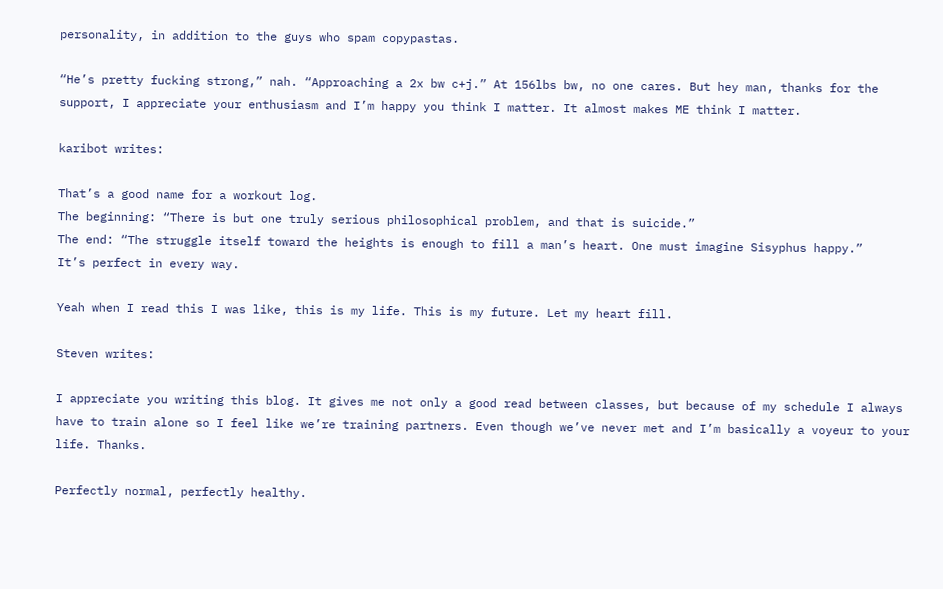personality, in addition to the guys who spam copypastas.

“He’s pretty fucking strong,” nah. “Approaching a 2x bw c+j.” At 156lbs bw, no one cares. But hey man, thanks for the support, I appreciate your enthusiasm and I’m happy you think I matter. It almost makes ME think I matter.

karibot writes:

That’s a good name for a workout log.
The beginning: “There is but one truly serious philosophical problem, and that is suicide.”
The end: “The struggle itself toward the heights is enough to fill a man’s heart. One must imagine Sisyphus happy.”
It’s perfect in every way.

Yeah when I read this I was like, this is my life. This is my future. Let my heart fill.

Steven writes:

I appreciate you writing this blog. It gives me not only a good read between classes, but because of my schedule I always have to train alone so I feel like we’re training partners. Even though we’ve never met and I’m basically a voyeur to your life. Thanks.

Perfectly normal, perfectly healthy.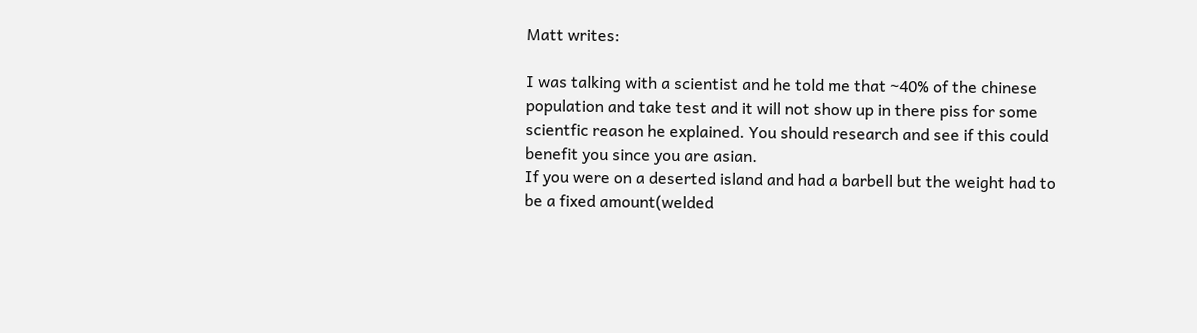Matt writes:

I was talking with a scientist and he told me that ~40% of the chinese population and take test and it will not show up in there piss for some scientfic reason he explained. You should research and see if this could benefit you since you are asian.
If you were on a deserted island and had a barbell but the weight had to be a fixed amount(welded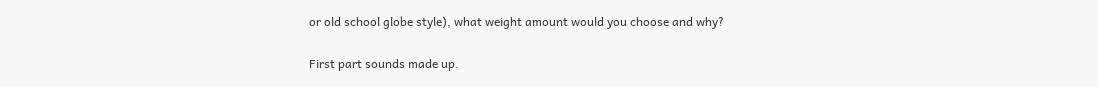or old school globe style), what weight amount would you choose and why?

First part sounds made up.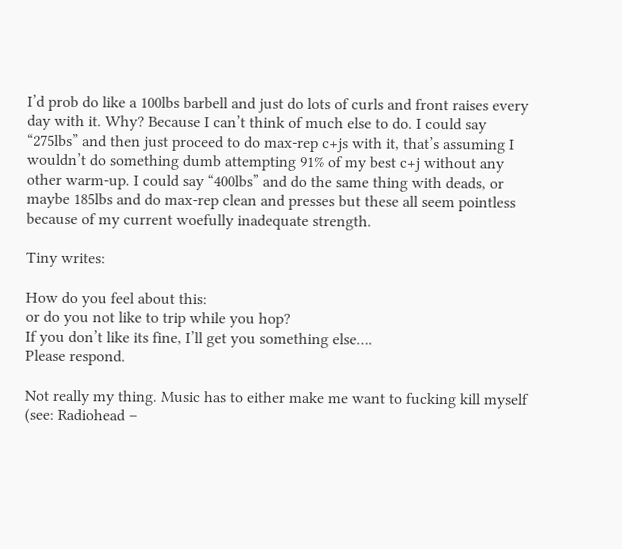I’d prob do like a 100lbs barbell and just do lots of curls and front raises every day with it. Why? Because I can’t think of much else to do. I could say “275lbs” and then just proceed to do max-rep c+js with it, that’s assuming I wouldn’t do something dumb attempting 91% of my best c+j without any other warm-up. I could say “400lbs” and do the same thing with deads, or maybe 185lbs and do max-rep clean and presses but these all seem pointless because of my current woefully inadequate strength.

Tiny writes:

How do you feel about this:
or do you not like to trip while you hop?
If you don’t like its fine, I’ll get you something else….
Please respond.

Not really my thing. Music has to either make me want to fucking kill myself (see: Radiohead –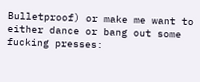Bulletproof) or make me want to either dance or bang out some fucking presses: